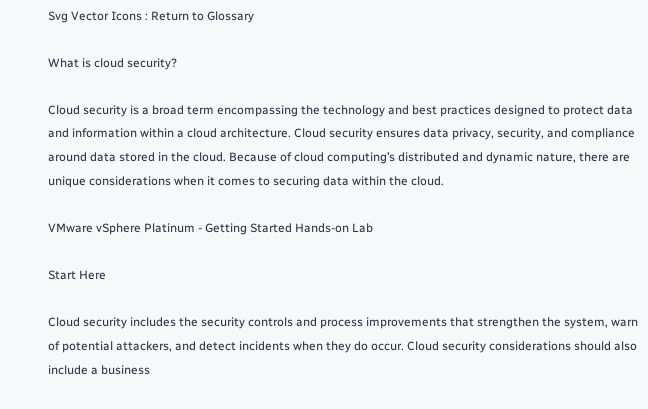Svg Vector Icons : Return to Glossary

What is cloud security?

Cloud security is a broad term encompassing the technology and best practices designed to protect data and information within a cloud architecture. Cloud security ensures data privacy, security, and compliance around data stored in the cloud. Because of cloud computing’s distributed and dynamic nature, there are unique considerations when it comes to securing data within the cloud.

VMware vSphere Platinum - Getting Started Hands-on Lab

Start Here

Cloud security includes the security controls and process improvements that strengthen the system, warn of potential attackers, and detect incidents when they do occur. Cloud security considerations should also include a business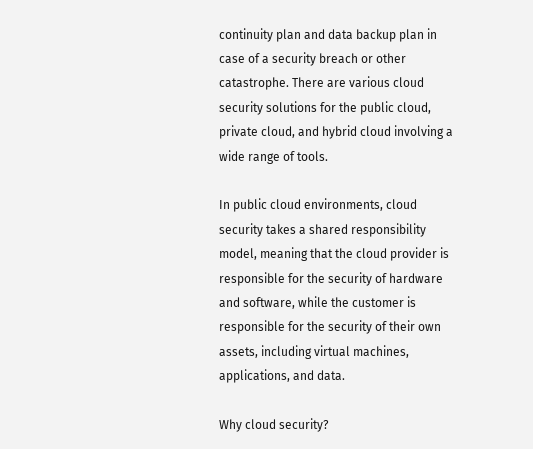continuity plan and data backup plan in case of a security breach or other catastrophe. There are various cloud security solutions for the public cloud, private cloud, and hybrid cloud involving a wide range of tools.

In public cloud environments, cloud security takes a shared responsibility model, meaning that the cloud provider is responsible for the security of hardware and software, while the customer is responsible for the security of their own assets, including virtual machines, applications, and data.

Why cloud security?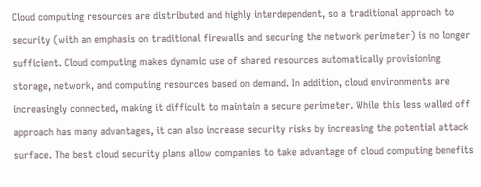Cloud computing resources are distributed and highly interdependent, so a traditional approach to security (with an emphasis on traditional firewalls and securing the network perimeter) is no longer sufficient. Cloud computing makes dynamic use of shared resources automatically provisioning storage, network, and computing resources based on demand. In addition, cloud environments are increasingly connected, making it difficult to maintain a secure perimeter. While this less walled off approach has many advantages, it can also increase security risks by increasing the potential attack surface. The best cloud security plans allow companies to take advantage of cloud computing benefits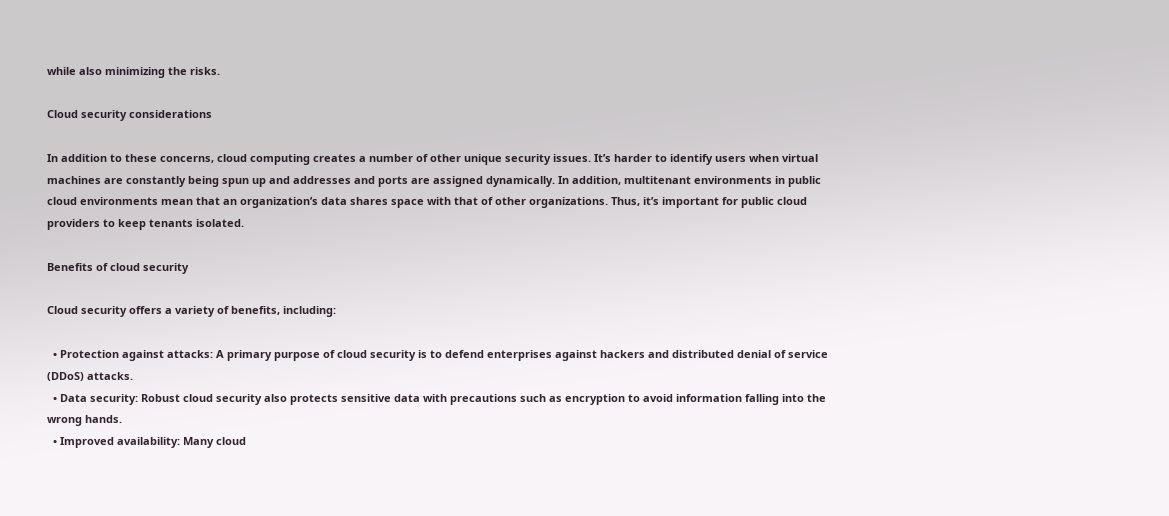while also minimizing the risks.

Cloud security considerations

In addition to these concerns, cloud computing creates a number of other unique security issues. It’s harder to identify users when virtual machines are constantly being spun up and addresses and ports are assigned dynamically. In addition, multitenant environments in public cloud environments mean that an organization’s data shares space with that of other organizations. Thus, it’s important for public cloud providers to keep tenants isolated.

Benefits of cloud security

Cloud security offers a variety of benefits, including:

  • Protection against attacks: A primary purpose of cloud security is to defend enterprises against hackers and distributed denial of service (DDoS) attacks.
  • Data security: Robust cloud security also protects sensitive data with precautions such as encryption to avoid information falling into the wrong hands.
  • Improved availability: Many cloud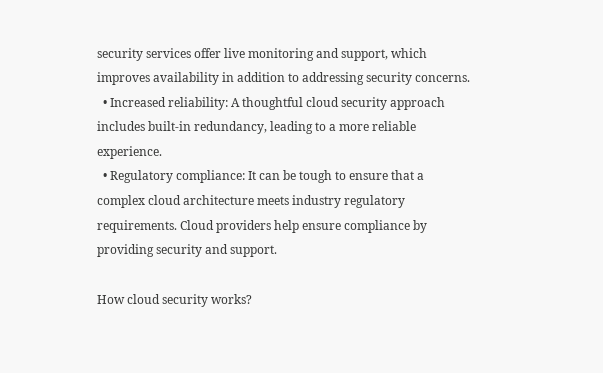security services offer live monitoring and support, which improves availability in addition to addressing security concerns.
  • Increased reliability: A thoughtful cloud security approach includes built-in redundancy, leading to a more reliable experience.
  • Regulatory compliance: It can be tough to ensure that a complex cloud architecture meets industry regulatory requirements. Cloud providers help ensure compliance by providing security and support.

How cloud security works?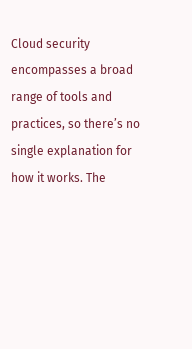Cloud security encompasses a broad range of tools and practices, so there’s no single explanation for how it works. The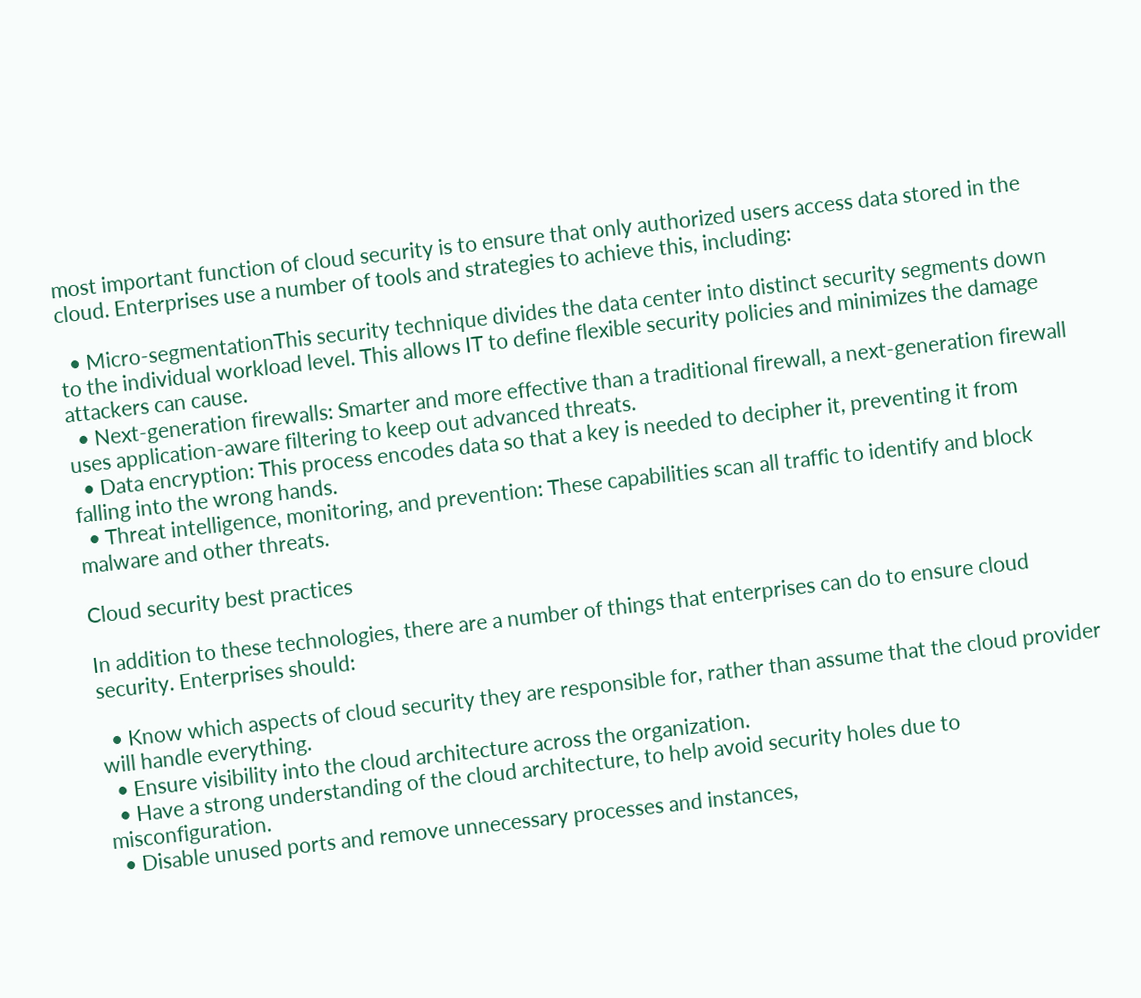most important function of cloud security is to ensure that only authorized users access data stored in the cloud. Enterprises use a number of tools and strategies to achieve this, including:

  • Micro-segmentationThis security technique divides the data center into distinct security segments down to the individual workload level. This allows IT to define flexible security policies and minimizes the damage attackers can cause.
  • Next-generation firewalls: Smarter and more effective than a traditional firewall, a next-generation firewall uses application-aware filtering to keep out advanced threats.
  • Data encryption: This process encodes data so that a key is needed to decipher it, preventing it from falling into the wrong hands.
  • Threat intelligence, monitoring, and prevention: These capabilities scan all traffic to identify and block malware and other threats.

Cloud security best practices

In addition to these technologies, there are a number of things that enterprises can do to ensure cloud security. Enterprises should:

  • Know which aspects of cloud security they are responsible for, rather than assume that the cloud provider will handle everything.
  • Ensure visibility into the cloud architecture across the organization.
  • Have a strong understanding of the cloud architecture, to help avoid security holes due to misconfiguration.
  • Disable unused ports and remove unnecessary processes and instances,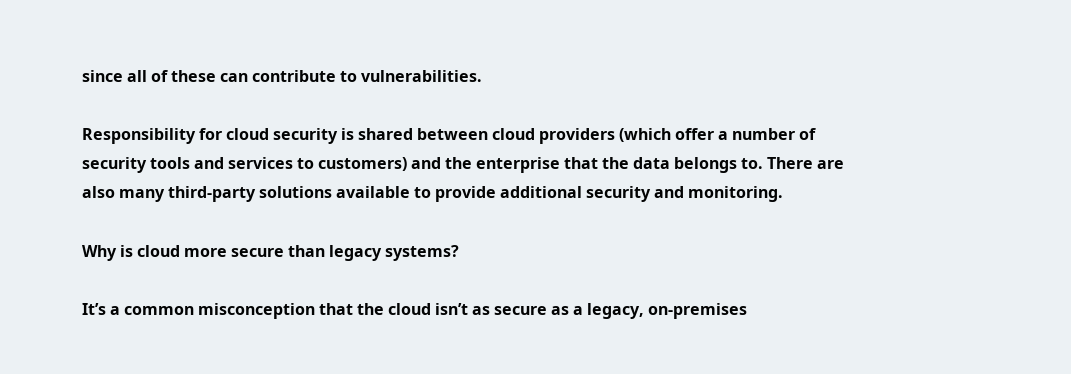since all of these can contribute to vulnerabilities.

Responsibility for cloud security is shared between cloud providers (which offer a number of security tools and services to customers) and the enterprise that the data belongs to. There are also many third-party solutions available to provide additional security and monitoring.

Why is cloud more secure than legacy systems?

It’s a common misconception that the cloud isn’t as secure as a legacy, on-premises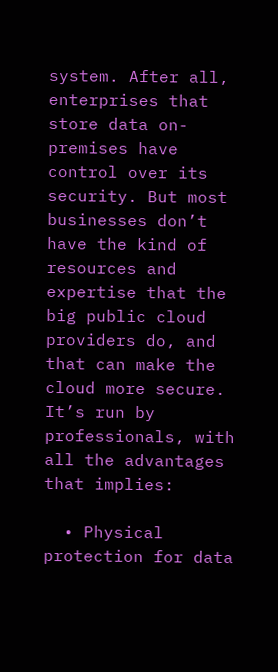system. After all, enterprises that store data on-premises have control over its security. But most businesses don’t have the kind of resources and expertise that the big public cloud providers do, and that can make the cloud more secure. It’s run by professionals, with all the advantages that implies:

  • Physical protection for data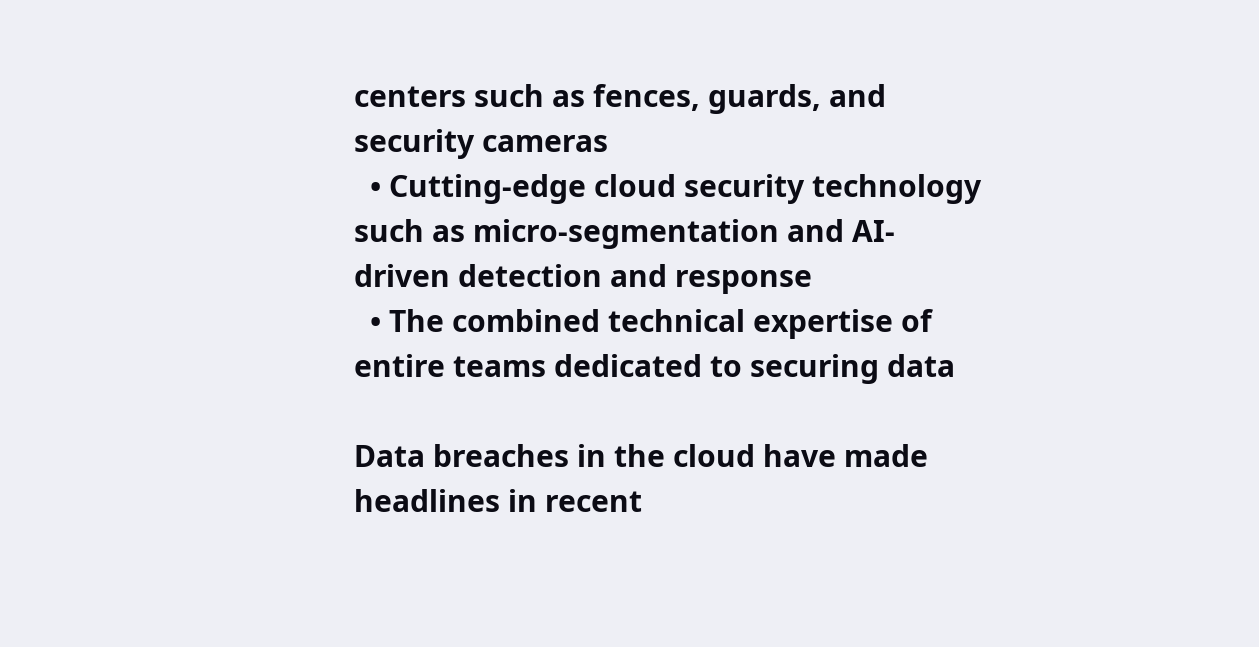centers such as fences, guards, and security cameras
  • Cutting-edge cloud security technology such as micro-segmentation and AI-driven detection and response
  • The combined technical expertise of entire teams dedicated to securing data

Data breaches in the cloud have made headlines in recent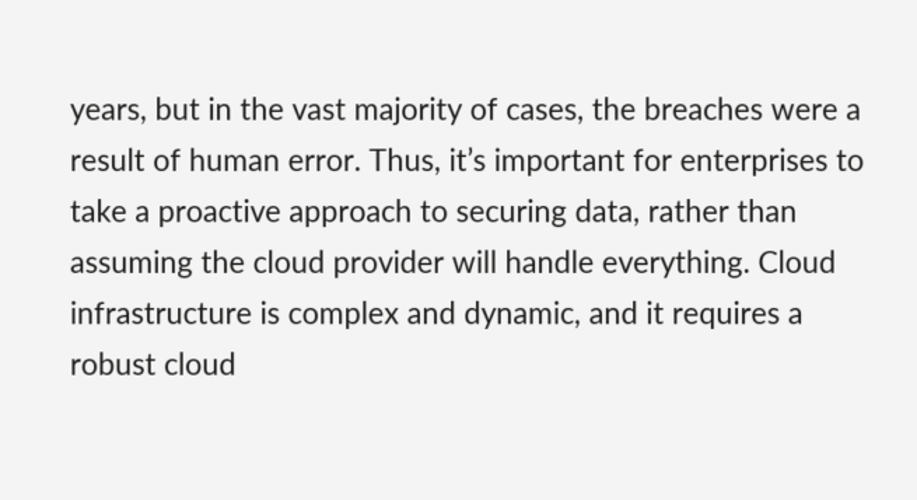years, but in the vast majority of cases, the breaches were a result of human error. Thus, it’s important for enterprises to take a proactive approach to securing data, rather than assuming the cloud provider will handle everything. Cloud infrastructure is complex and dynamic, and it requires a robust cloud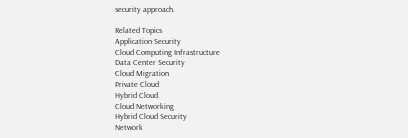security approach.

Related Topics
Application Security
Cloud Computing Infrastructure
Data Center Security
Cloud Migration
Private Cloud
Hybrid Cloud
Cloud Networking
Hybrid Cloud Security
Network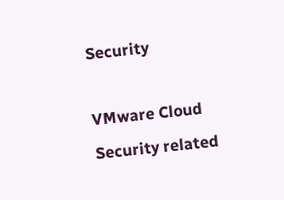Security

VMware Cloud Security related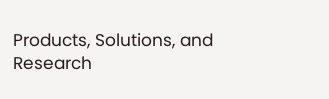Products, Solutions, and Research